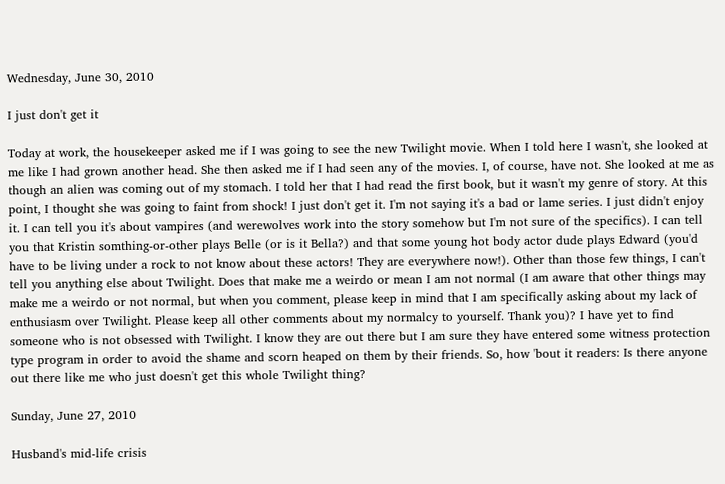Wednesday, June 30, 2010

I just don't get it

Today at work, the housekeeper asked me if I was going to see the new Twilight movie. When I told here I wasn't, she looked at me like I had grown another head. She then asked me if I had seen any of the movies. I, of course, have not. She looked at me as though an alien was coming out of my stomach. I told her that I had read the first book, but it wasn't my genre of story. At this point, I thought she was going to faint from shock! I just don't get it. I'm not saying it's a bad or lame series. I just didn't enjoy it. I can tell you it's about vampires (and werewolves work into the story somehow but I'm not sure of the specifics). I can tell you that Kristin somthing-or-other plays Belle (or is it Bella?) and that some young hot body actor dude plays Edward (you'd have to be living under a rock to not know about these actors! They are everywhere now!). Other than those few things, I can't tell you anything else about Twilight. Does that make me a weirdo or mean I am not normal (I am aware that other things may make me a weirdo or not normal, but when you comment, please keep in mind that I am specifically asking about my lack of enthusiasm over Twilight. Please keep all other comments about my normalcy to yourself. Thank you)? I have yet to find someone who is not obsessed with Twilight. I know they are out there but I am sure they have entered some witness protection type program in order to avoid the shame and scorn heaped on them by their friends. So, how 'bout it readers: Is there anyone out there like me who just doesn't get this whole Twilight thing?

Sunday, June 27, 2010

Husband's mid-life crisis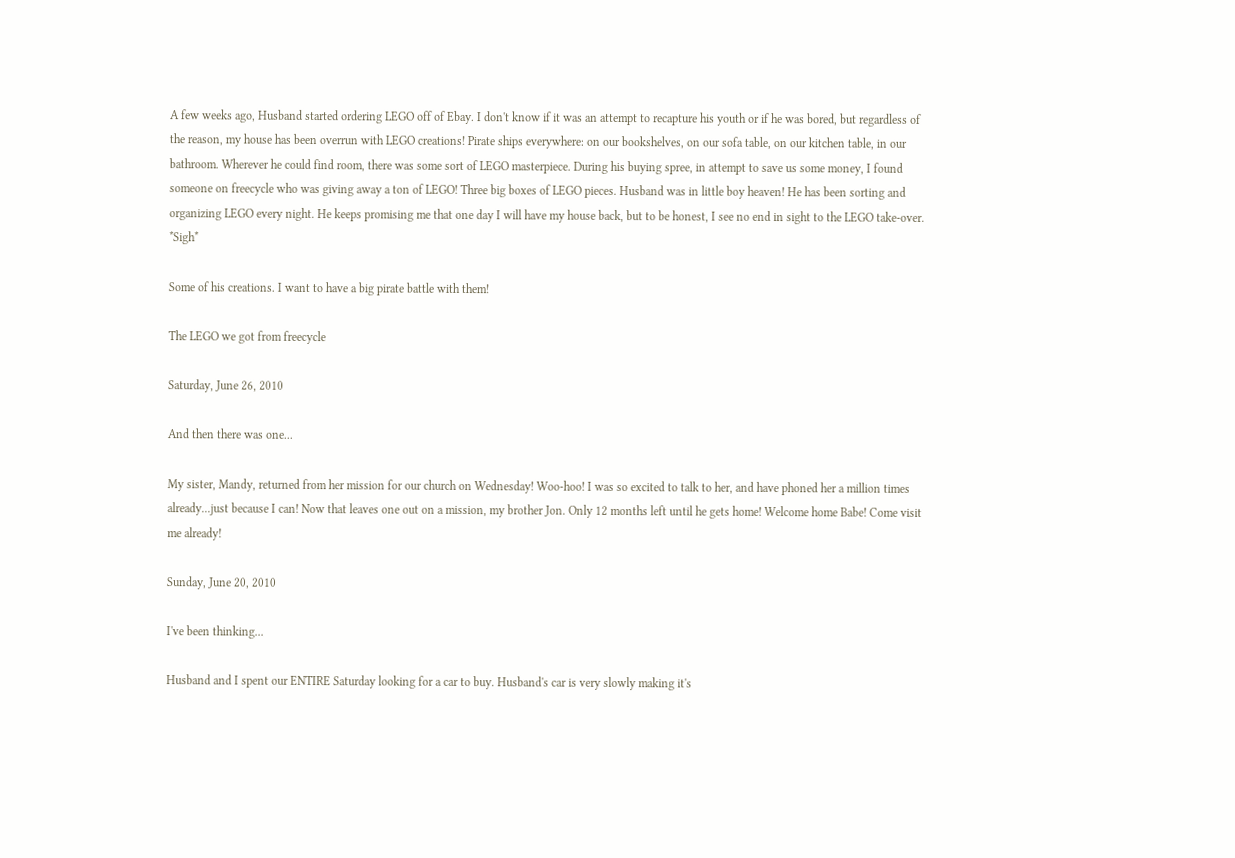A few weeks ago, Husband started ordering LEGO off of Ebay. I don't know if it was an attempt to recapture his youth or if he was bored, but regardless of the reason, my house has been overrun with LEGO creations! Pirate ships everywhere: on our bookshelves, on our sofa table, on our kitchen table, in our bathroom. Wherever he could find room, there was some sort of LEGO masterpiece. During his buying spree, in attempt to save us some money, I found someone on freecycle who was giving away a ton of LEGO! Three big boxes of LEGO pieces. Husband was in little boy heaven! He has been sorting and organizing LEGO every night. He keeps promising me that one day I will have my house back, but to be honest, I see no end in sight to the LEGO take-over. *Sigh*

Some of his creations. I want to have a big pirate battle with them!

The LEGO we got from freecycle

Saturday, June 26, 2010

And then there was one...

My sister, Mandy, returned from her mission for our church on Wednesday! Woo-hoo! I was so excited to talk to her, and have phoned her a million times already...just because I can! Now that leaves one out on a mission, my brother Jon. Only 12 months left until he gets home! Welcome home Babe! Come visit me already!

Sunday, June 20, 2010

I've been thinking...

Husband and I spent our ENTIRE Saturday looking for a car to buy. Husband's car is very slowly making it's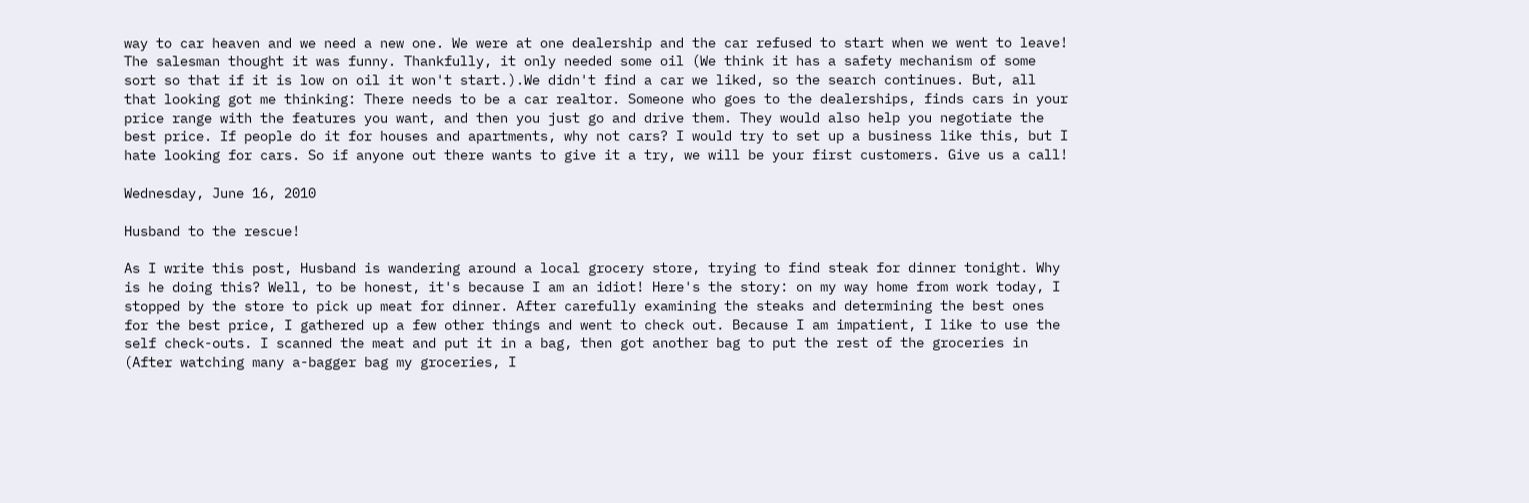way to car heaven and we need a new one. We were at one dealership and the car refused to start when we went to leave! The salesman thought it was funny. Thankfully, it only needed some oil (We think it has a safety mechanism of some sort so that if it is low on oil it won't start.).We didn't find a car we liked, so the search continues. But, all that looking got me thinking: There needs to be a car realtor. Someone who goes to the dealerships, finds cars in your price range with the features you want, and then you just go and drive them. They would also help you negotiate the best price. If people do it for houses and apartments, why not cars? I would try to set up a business like this, but I hate looking for cars. So if anyone out there wants to give it a try, we will be your first customers. Give us a call!

Wednesday, June 16, 2010

Husband to the rescue!

As I write this post, Husband is wandering around a local grocery store, trying to find steak for dinner tonight. Why is he doing this? Well, to be honest, it's because I am an idiot! Here's the story: on my way home from work today, I stopped by the store to pick up meat for dinner. After carefully examining the steaks and determining the best ones for the best price, I gathered up a few other things and went to check out. Because I am impatient, I like to use the self check-outs. I scanned the meat and put it in a bag, then got another bag to put the rest of the groceries in (After watching many a-bagger bag my groceries, I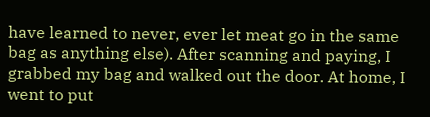have learned to never, ever let meat go in the same bag as anything else). After scanning and paying, I grabbed my bag and walked out the door. At home, I went to put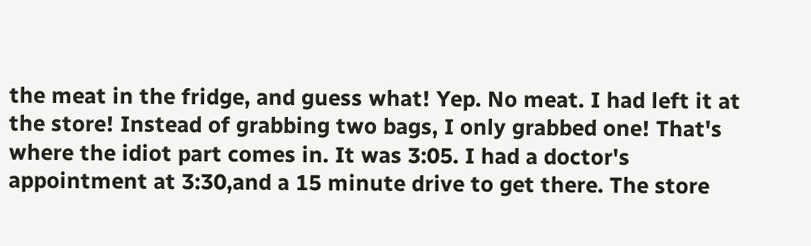the meat in the fridge, and guess what! Yep. No meat. I had left it at the store! Instead of grabbing two bags, I only grabbed one! That's where the idiot part comes in. It was 3:05. I had a doctor's appointment at 3:30,and a 15 minute drive to get there. The store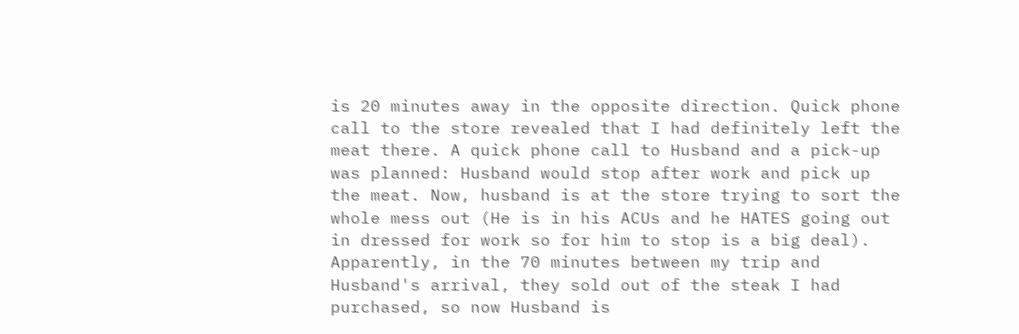is 20 minutes away in the opposite direction. Quick phone call to the store revealed that I had definitely left the meat there. A quick phone call to Husband and a pick-up was planned: Husband would stop after work and pick up the meat. Now, husband is at the store trying to sort the whole mess out (He is in his ACUs and he HATES going out in dressed for work so for him to stop is a big deal). Apparently, in the 70 minutes between my trip and Husband's arrival, they sold out of the steak I had purchased, so now Husband is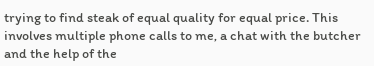trying to find steak of equal quality for equal price. This involves multiple phone calls to me, a chat with the butcher and the help of the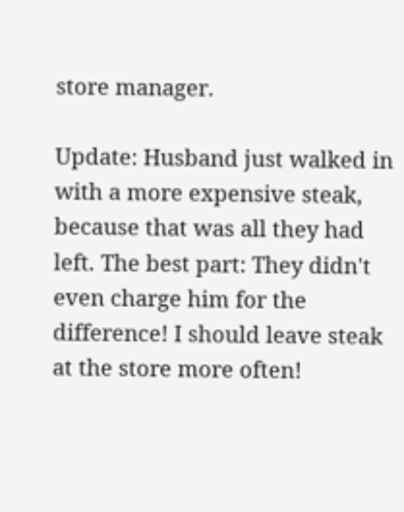store manager.

Update: Husband just walked in with a more expensive steak, because that was all they had left. The best part: They didn't even charge him for the difference! I should leave steak at the store more often!